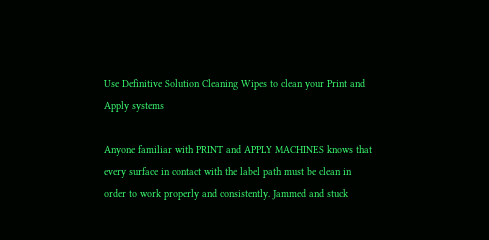Use Definitive Solution Cleaning Wipes to clean your Print and Apply systems

Anyone familiar with PRINT and APPLY MACHINES knows that every surface in contact with the label path must be clean in order to work properly and consistently. Jammed and stuck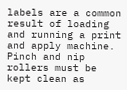labels are a common result of loading and running a print and apply machine. Pinch and nip rollers must be kept clean as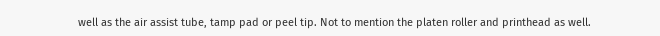well as the air assist tube, tamp pad or peel tip. Not to mention the platen roller and printhead as well.